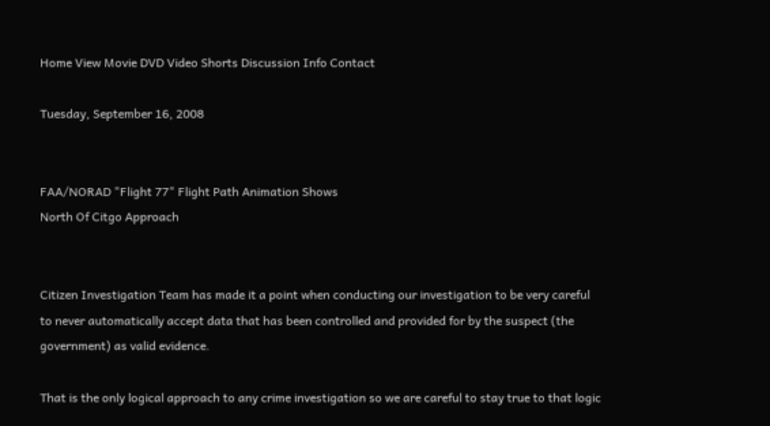Home View Movie DVD Video Shorts Discussion Info Contact

Tuesday, September 16, 2008


FAA/NORAD "Flight 77" Flight Path Animation Shows
North Of Citgo Approach


Citizen Investigation Team has made it a point when conducting our investigation to be very careful to never automatically accept data that has been controlled and provided for by the suspect (the government) as valid evidence.

That is the only logical approach to any crime investigation so we are careful to stay true to that logic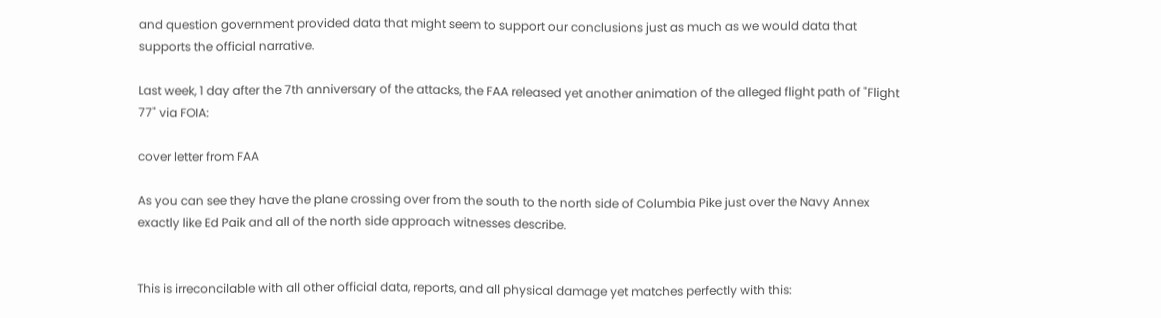and question government provided data that might seem to support our conclusions just as much as we would data that supports the official narrative.

Last week, 1 day after the 7th anniversary of the attacks, the FAA released yet another animation of the alleged flight path of "Flight 77" via FOIA:

cover letter from FAA

As you can see they have the plane crossing over from the south to the north side of Columbia Pike just over the Navy Annex exactly like Ed Paik and all of the north side approach witnesses describe.


This is irreconcilable with all other official data, reports, and all physical damage yet matches perfectly with this: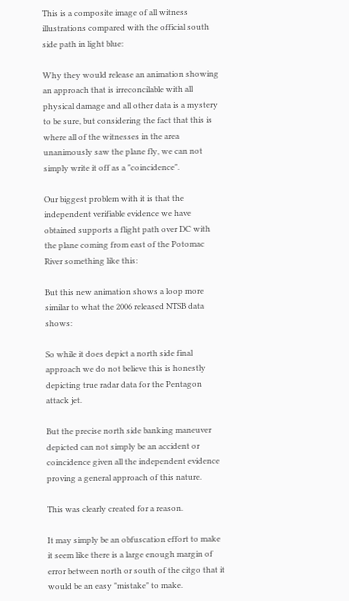This is a composite image of all witness illustrations compared with the official south side path in light blue:

Why they would release an animation showing an approach that is irreconcilable with all physical damage and all other data is a mystery to be sure, but considering the fact that this is where all of the witnesses in the area unanimously saw the plane fly, we can not simply write it off as a "coincidence".

Our biggest problem with it is that the independent verifiable evidence we have obtained supports a flight path over DC with the plane coming from east of the Potomac River something like this:

But this new animation shows a loop more similar to what the 2006 released NTSB data shows:

So while it does depict a north side final approach we do not believe this is honestly depicting true radar data for the Pentagon attack jet.

But the precise north side banking maneuver depicted can not simply be an accident or coincidence given all the independent evidence proving a general approach of this nature.

This was clearly created for a reason.

It may simply be an obfuscation effort to make it seem like there is a large enough margin of error between north or south of the citgo that it would be an easy "mistake" to make.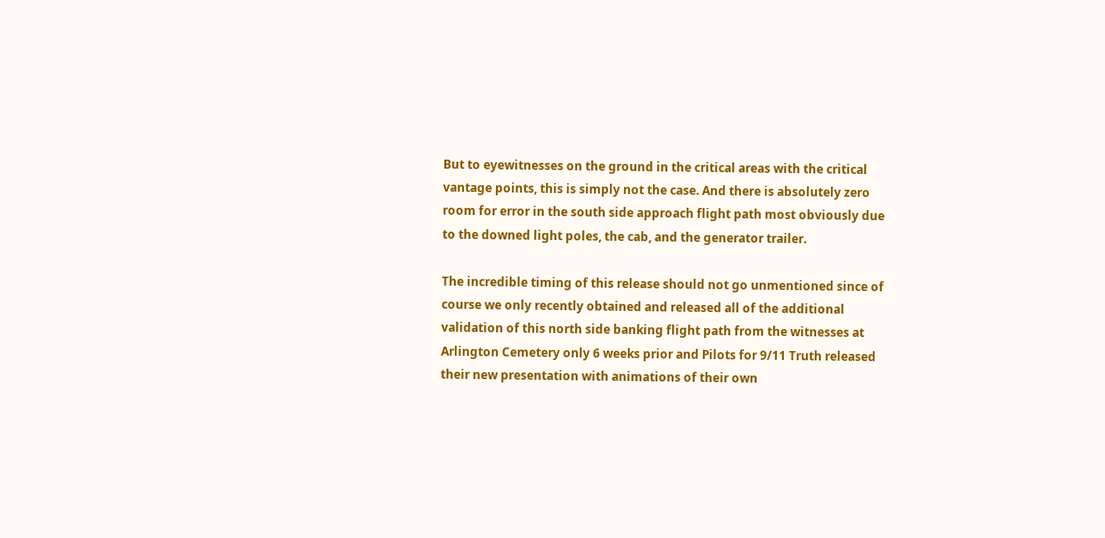But to eyewitnesses on the ground in the critical areas with the critical vantage points, this is simply not the case. And there is absolutely zero room for error in the south side approach flight path most obviously due to the downed light poles, the cab, and the generator trailer.

The incredible timing of this release should not go unmentioned since of course we only recently obtained and released all of the additional validation of this north side banking flight path from the witnesses at Arlington Cemetery only 6 weeks prior and Pilots for 9/11 Truth released their new presentation with animations of their own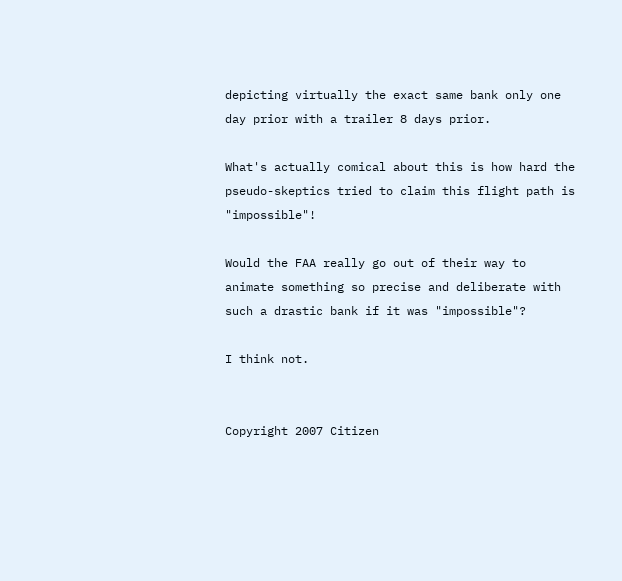depicting virtually the exact same bank only one day prior with a trailer 8 days prior.

What's actually comical about this is how hard the pseudo-skeptics tried to claim this flight path is "impossible"!

Would the FAA really go out of their way to animate something so precise and deliberate with such a drastic bank if it was "impossible"?

I think not.


Copyright 2007 Citizen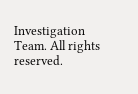Investigation Team. All rights reserved.